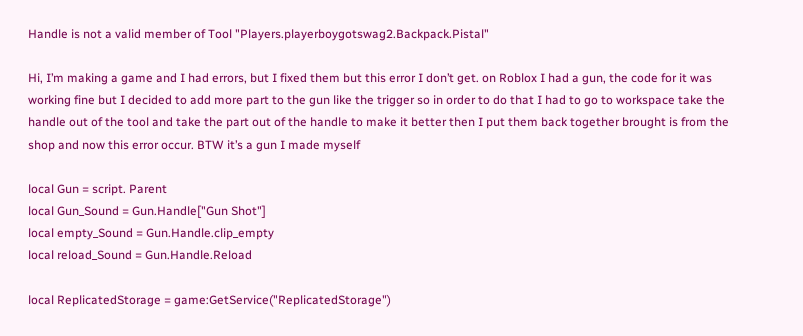Handle is not a valid member of Tool "Players.playerboygotswag2.Backpack.Pistal"

Hi, I’m making a game and I had errors, but I fixed them but this error I don’t get. on Roblox I had a gun, the code for it was working fine but I decided to add more part to the gun like the trigger so in order to do that I had to go to workspace take the handle out of the tool and take the part out of the handle to make it better then I put them back together brought is from the shop and now this error occur. BTW it’s a gun I made myself

local Gun = script. Parent
local Gun_Sound = Gun.Handle["Gun Shot"]
local empty_Sound = Gun.Handle.clip_empty
local reload_Sound = Gun.Handle.Reload

local ReplicatedStorage = game:GetService("ReplicatedStorage")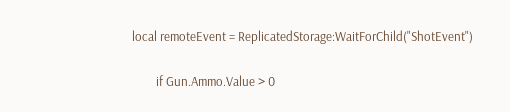local remoteEvent = ReplicatedStorage:WaitForChild("ShotEvent")

        if Gun.Ammo.Value > 0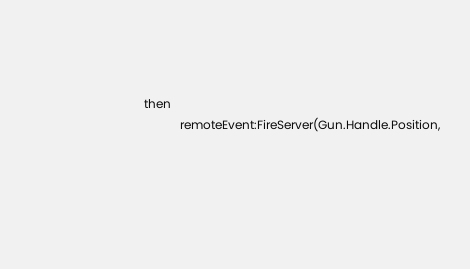then
            remoteEvent:FireServer(Gun.Handle.Position,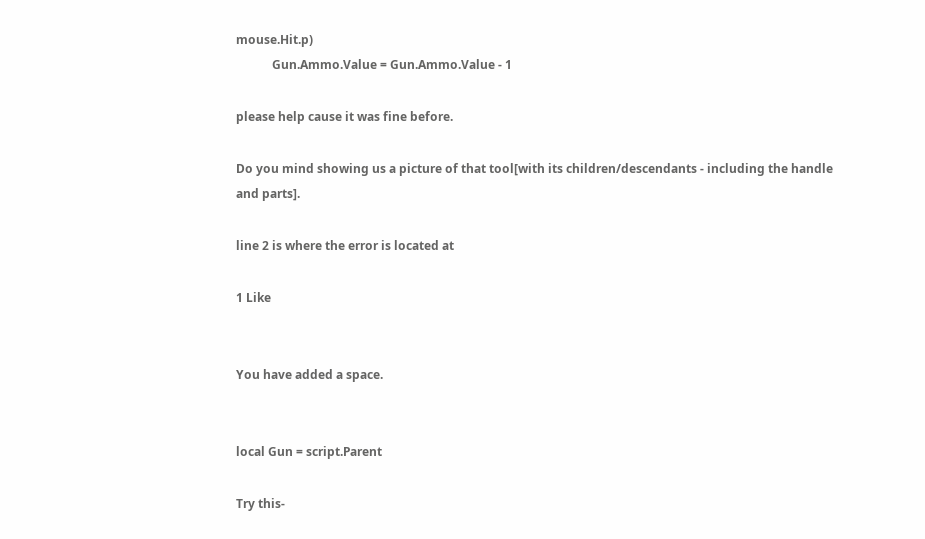mouse.Hit.p)
            Gun.Ammo.Value = Gun.Ammo.Value - 1

please help cause it was fine before.

Do you mind showing us a picture of that tool[with its children/descendants - including the handle and parts].

line 2 is where the error is located at

1 Like


You have added a space.


local Gun = script.Parent

Try this-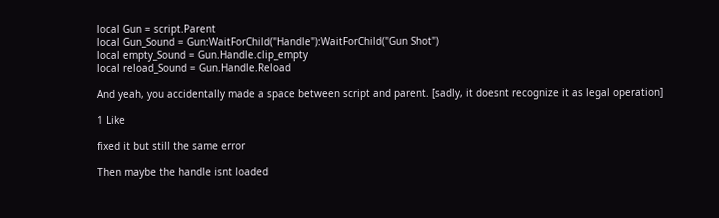local Gun = script.Parent
local Gun_Sound = Gun:WaitForChild("Handle"):WaitForChild("Gun Shot")
local empty_Sound = Gun.Handle.clip_empty
local reload_Sound = Gun.Handle.Reload

And yeah, you accidentally made a space between script and parent. [sadly, it doesnt recognize it as legal operation]

1 Like

fixed it but still the same error

Then maybe the handle isnt loaded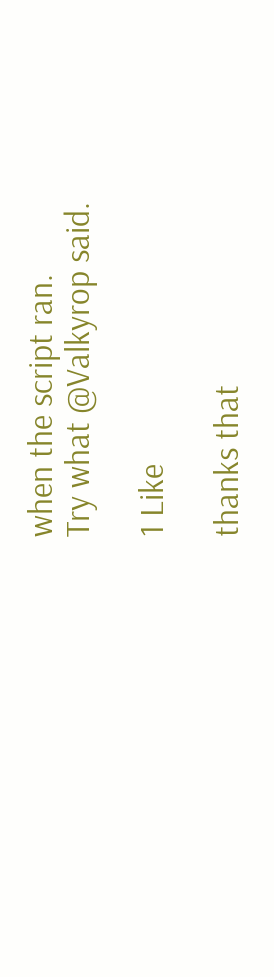when the script ran.
Try what @Valkyrop said.

1 Like

thanks that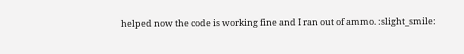helped now the code is working fine and I ran out of ammo. :slight_smile: